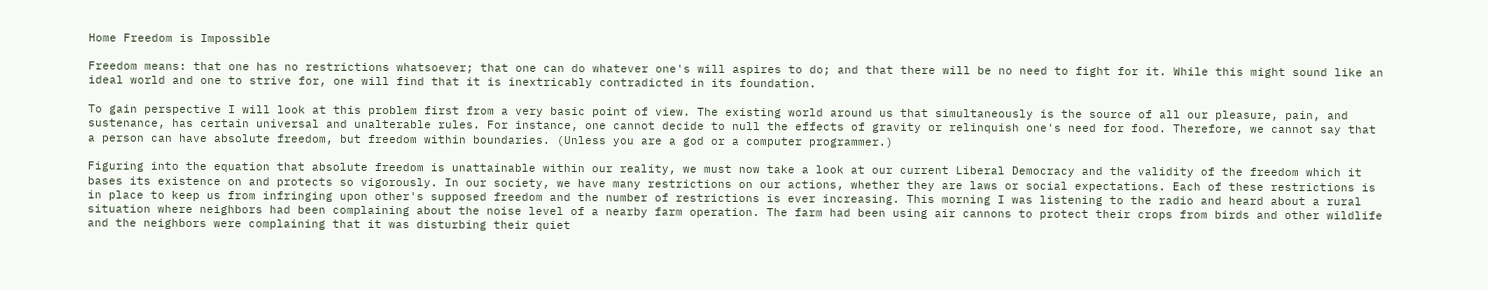Home Freedom is Impossible

Freedom means: that one has no restrictions whatsoever; that one can do whatever one's will aspires to do; and that there will be no need to fight for it. While this might sound like an ideal world and one to strive for, one will find that it is inextricably contradicted in its foundation.

To gain perspective I will look at this problem first from a very basic point of view. The existing world around us that simultaneously is the source of all our pleasure, pain, and sustenance, has certain universal and unalterable rules. For instance, one cannot decide to null the effects of gravity or relinquish one's need for food. Therefore, we cannot say that a person can have absolute freedom, but freedom within boundaries. (Unless you are a god or a computer programmer.)

Figuring into the equation that absolute freedom is unattainable within our reality, we must now take a look at our current Liberal Democracy and the validity of the freedom which it bases its existence on and protects so vigorously. In our society, we have many restrictions on our actions, whether they are laws or social expectations. Each of these restrictions is in place to keep us from infringing upon other's supposed freedom and the number of restrictions is ever increasing. This morning I was listening to the radio and heard about a rural situation where neighbors had been complaining about the noise level of a nearby farm operation. The farm had been using air cannons to protect their crops from birds and other wildlife and the neighbors were complaining that it was disturbing their quiet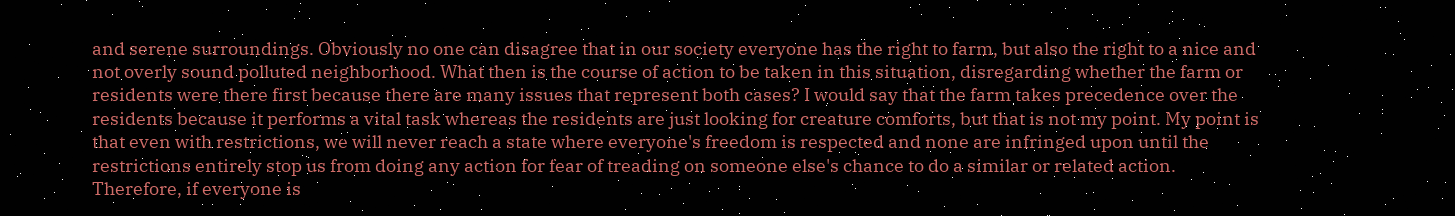and serene surroundings. Obviously no one can disagree that in our society everyone has the right to farm, but also the right to a nice and not overly sound polluted neighborhood. What then is the course of action to be taken in this situation, disregarding whether the farm or residents were there first because there are many issues that represent both cases? I would say that the farm takes precedence over the residents because it performs a vital task whereas the residents are just looking for creature comforts, but that is not my point. My point is that even with restrictions, we will never reach a state where everyone's freedom is respected and none are infringed upon until the restrictions entirely stop us from doing any action for fear of treading on someone else's chance to do a similar or related action. Therefore, if everyone is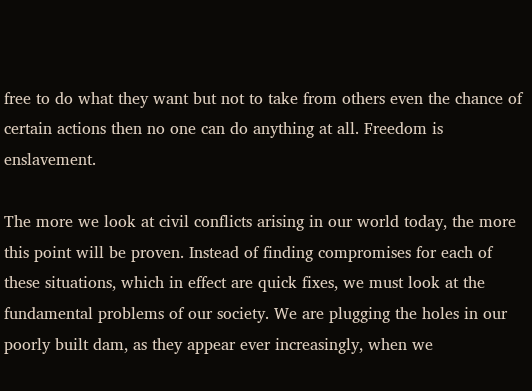free to do what they want but not to take from others even the chance of certain actions then no one can do anything at all. Freedom is enslavement.

The more we look at civil conflicts arising in our world today, the more this point will be proven. Instead of finding compromises for each of these situations, which in effect are quick fixes, we must look at the fundamental problems of our society. We are plugging the holes in our poorly built dam, as they appear ever increasingly, when we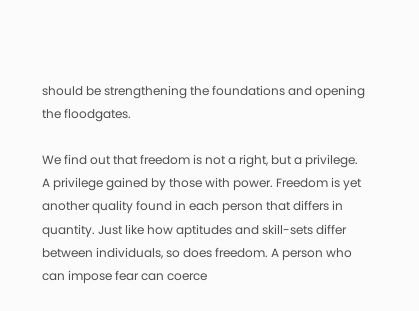should be strengthening the foundations and opening the floodgates.

We find out that freedom is not a right, but a privilege. A privilege gained by those with power. Freedom is yet another quality found in each person that differs in quantity. Just like how aptitudes and skill-sets differ between individuals, so does freedom. A person who can impose fear can coerce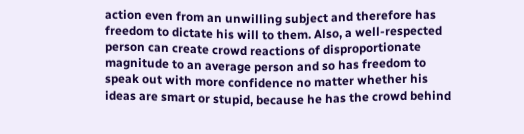action even from an unwilling subject and therefore has freedom to dictate his will to them. Also, a well-respected person can create crowd reactions of disproportionate magnitude to an average person and so has freedom to speak out with more confidence no matter whether his ideas are smart or stupid, because he has the crowd behind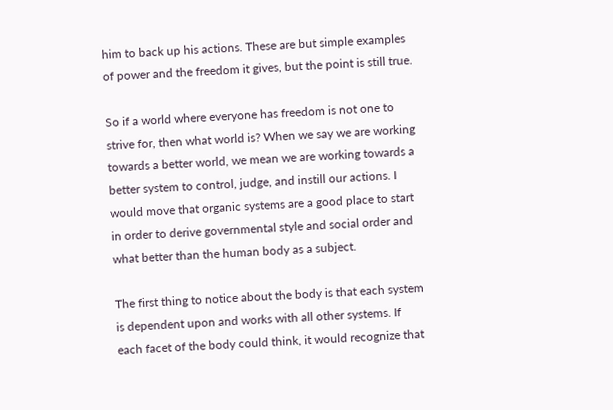him to back up his actions. These are but simple examples of power and the freedom it gives, but the point is still true.

So if a world where everyone has freedom is not one to strive for, then what world is? When we say we are working towards a better world, we mean we are working towards a better system to control, judge, and instill our actions. I would move that organic systems are a good place to start in order to derive governmental style and social order and what better than the human body as a subject.

The first thing to notice about the body is that each system is dependent upon and works with all other systems. If each facet of the body could think, it would recognize that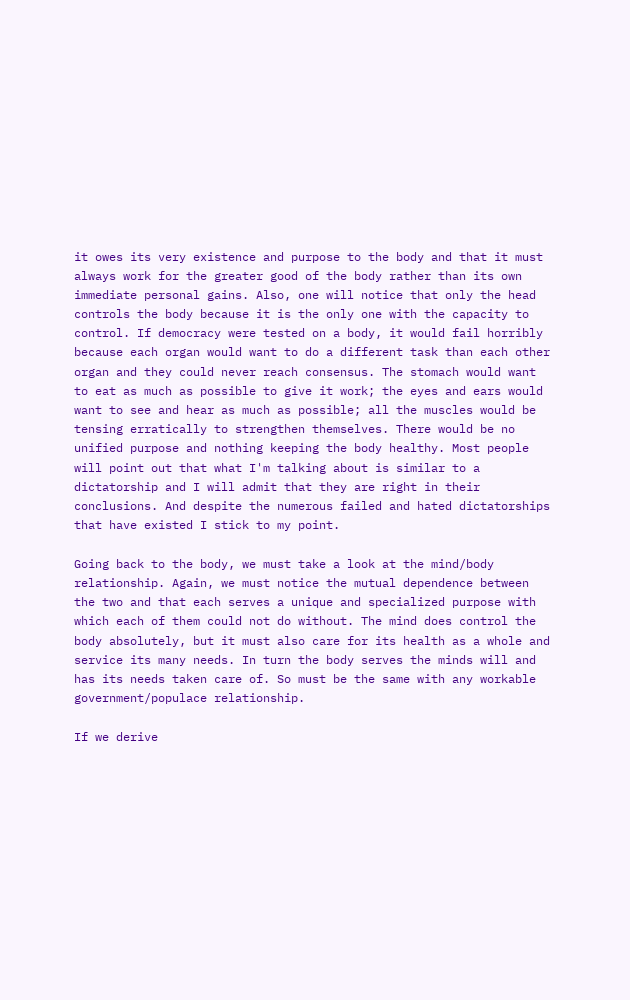it owes its very existence and purpose to the body and that it must always work for the greater good of the body rather than its own immediate personal gains. Also, one will notice that only the head controls the body because it is the only one with the capacity to control. If democracy were tested on a body, it would fail horribly because each organ would want to do a different task than each other organ and they could never reach consensus. The stomach would want to eat as much as possible to give it work; the eyes and ears would want to see and hear as much as possible; all the muscles would be tensing erratically to strengthen themselves. There would be no unified purpose and nothing keeping the body healthy. Most people will point out that what I'm talking about is similar to a dictatorship and I will admit that they are right in their conclusions. And despite the numerous failed and hated dictatorships that have existed I stick to my point.

Going back to the body, we must take a look at the mind/body relationship. Again, we must notice the mutual dependence between the two and that each serves a unique and specialized purpose with which each of them could not do without. The mind does control the body absolutely, but it must also care for its health as a whole and service its many needs. In turn the body serves the minds will and has its needs taken care of. So must be the same with any workable government/populace relationship.

If we derive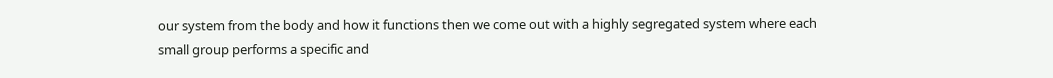our system from the body and how it functions then we come out with a highly segregated system where each small group performs a specific and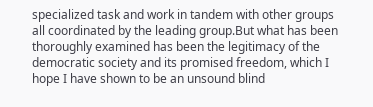specialized task and work in tandem with other groups all coordinated by the leading group.But what has been thoroughly examined has been the legitimacy of the democratic society and its promised freedom, which I hope I have shown to be an unsound blind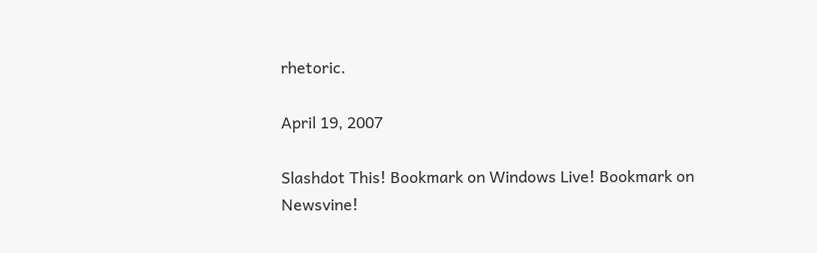rhetoric.

April 19, 2007

Slashdot This! Bookmark on Windows Live! Bookmark on Newsvine!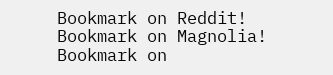Bookmark on Reddit! Bookmark on Magnolia! Bookmark on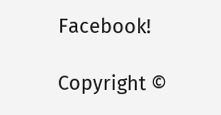Facebook!

Copyright ©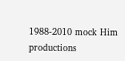1988-2010 mock Him productions